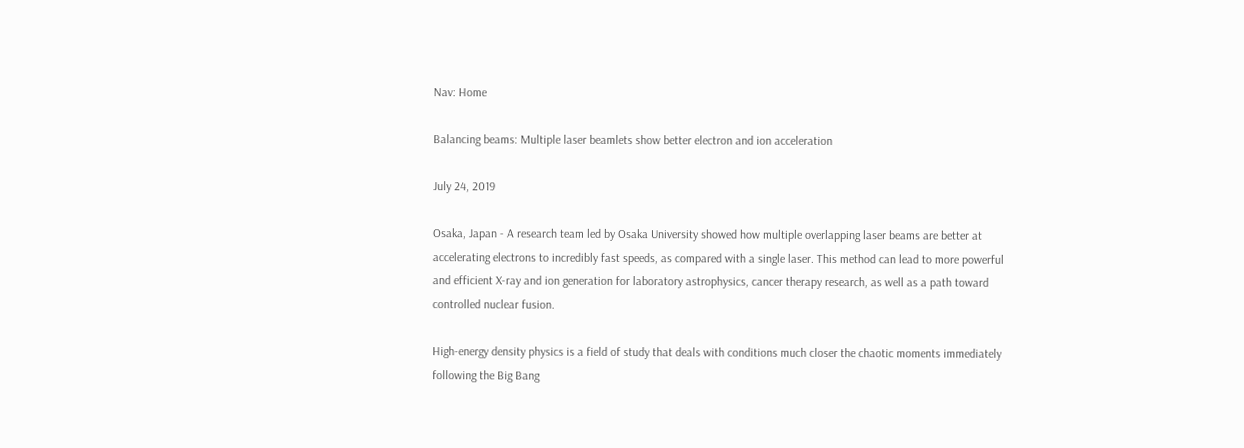Nav: Home

Balancing beams: Multiple laser beamlets show better electron and ion acceleration

July 24, 2019

Osaka, Japan - A research team led by Osaka University showed how multiple overlapping laser beams are better at accelerating electrons to incredibly fast speeds, as compared with a single laser. This method can lead to more powerful and efficient X-ray and ion generation for laboratory astrophysics, cancer therapy research, as well as a path toward controlled nuclear fusion.

High-energy density physics is a field of study that deals with conditions much closer the chaotic moments immediately following the Big Bang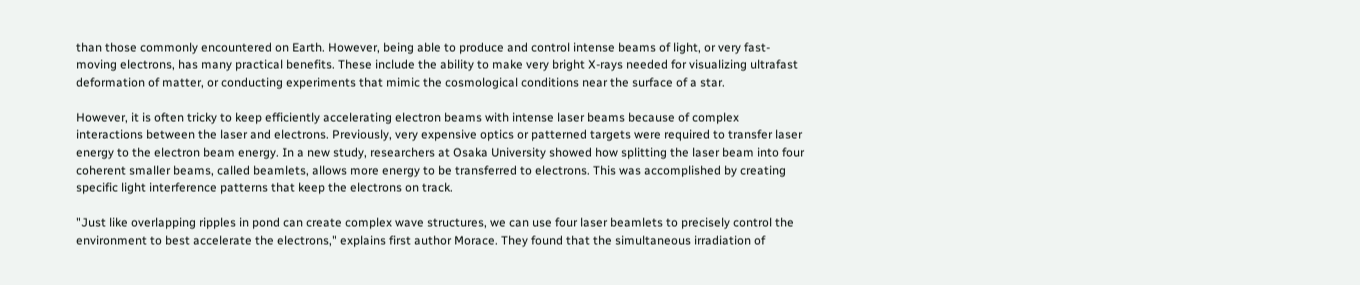than those commonly encountered on Earth. However, being able to produce and control intense beams of light, or very fast-moving electrons, has many practical benefits. These include the ability to make very bright X-rays needed for visualizing ultrafast deformation of matter, or conducting experiments that mimic the cosmological conditions near the surface of a star.

However, it is often tricky to keep efficiently accelerating electron beams with intense laser beams because of complex interactions between the laser and electrons. Previously, very expensive optics or patterned targets were required to transfer laser energy to the electron beam energy. In a new study, researchers at Osaka University showed how splitting the laser beam into four coherent smaller beams, called beamlets, allows more energy to be transferred to electrons. This was accomplished by creating specific light interference patterns that keep the electrons on track.

"Just like overlapping ripples in pond can create complex wave structures, we can use four laser beamlets to precisely control the environment to best accelerate the electrons," explains first author Morace. They found that the simultaneous irradiation of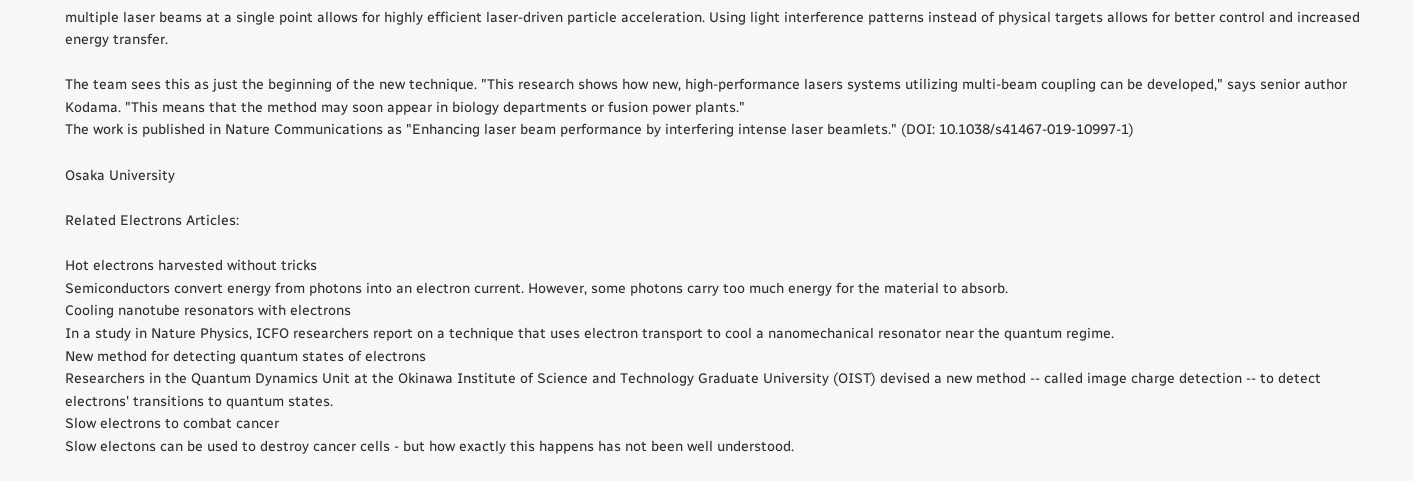multiple laser beams at a single point allows for highly efficient laser-driven particle acceleration. Using light interference patterns instead of physical targets allows for better control and increased energy transfer.

The team sees this as just the beginning of the new technique. "This research shows how new, high-performance lasers systems utilizing multi-beam coupling can be developed," says senior author Kodama. "This means that the method may soon appear in biology departments or fusion power plants."
The work is published in Nature Communications as "Enhancing laser beam performance by interfering intense laser beamlets." (DOI: 10.1038/s41467-019-10997-1)

Osaka University

Related Electrons Articles:

Hot electrons harvested without tricks
Semiconductors convert energy from photons into an electron current. However, some photons carry too much energy for the material to absorb.
Cooling nanotube resonators with electrons
In a study in Nature Physics, ICFO researchers report on a technique that uses electron transport to cool a nanomechanical resonator near the quantum regime.
New method for detecting quantum states of electrons
Researchers in the Quantum Dynamics Unit at the Okinawa Institute of Science and Technology Graduate University (OIST) devised a new method -- called image charge detection -- to detect electrons' transitions to quantum states.
Slow electrons to combat cancer
Slow electons can be used to destroy cancer cells - but how exactly this happens has not been well understood.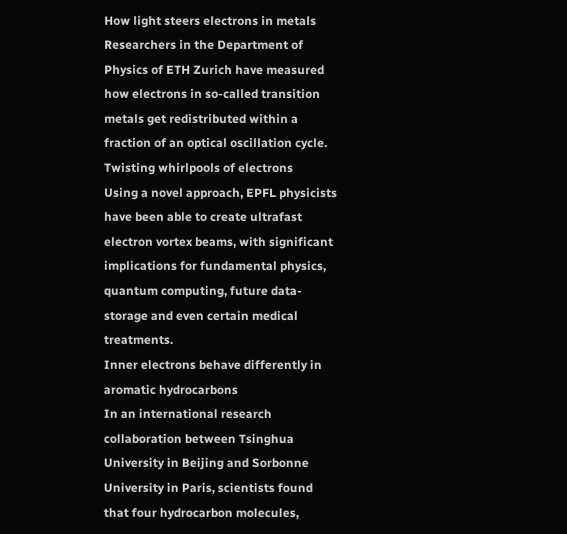How light steers electrons in metals
Researchers in the Department of Physics of ETH Zurich have measured how electrons in so-called transition metals get redistributed within a fraction of an optical oscillation cycle.
Twisting whirlpools of electrons
Using a novel approach, EPFL physicists have been able to create ultrafast electron vortex beams, with significant implications for fundamental physics, quantum computing, future data-storage and even certain medical treatments.
Inner electrons behave differently in aromatic hydrocarbons
In an international research collaboration between Tsinghua University in Beijing and Sorbonne University in Paris, scientists found that four hydrocarbon molecules,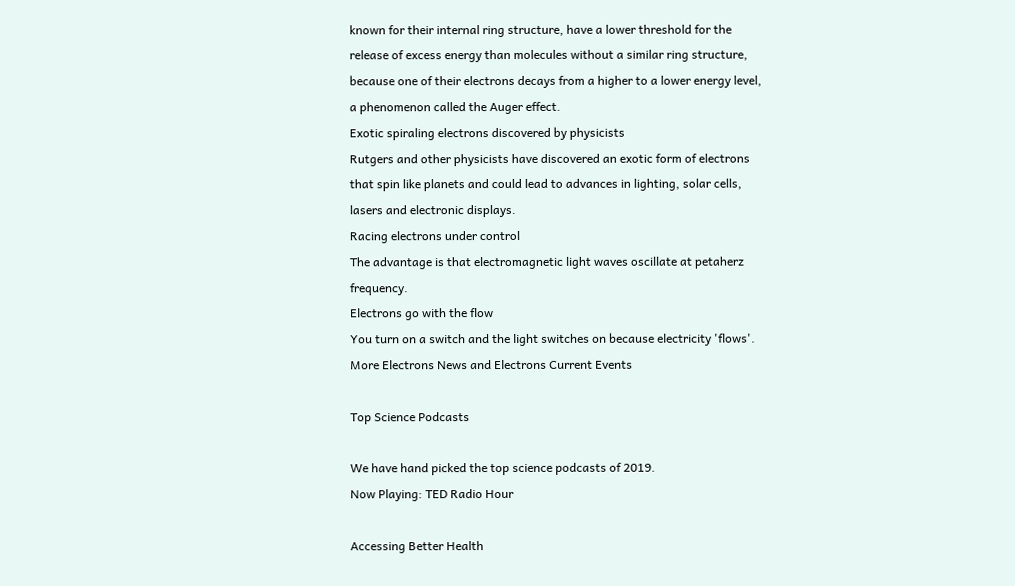known for their internal ring structure, have a lower threshold for the release of excess energy than molecules without a similar ring structure, because one of their electrons decays from a higher to a lower energy level, a phenomenon called the Auger effect.
Exotic spiraling electrons discovered by physicists
Rutgers and other physicists have discovered an exotic form of electrons that spin like planets and could lead to advances in lighting, solar cells, lasers and electronic displays.
Racing electrons under control
The advantage is that electromagnetic light waves oscillate at petaherz frequency.
Electrons go with the flow
You turn on a switch and the light switches on because electricity 'flows'.
More Electrons News and Electrons Current Events

Top Science Podcasts

We have hand picked the top science podcasts of 2019.
Now Playing: TED Radio Hour

Accessing Better Health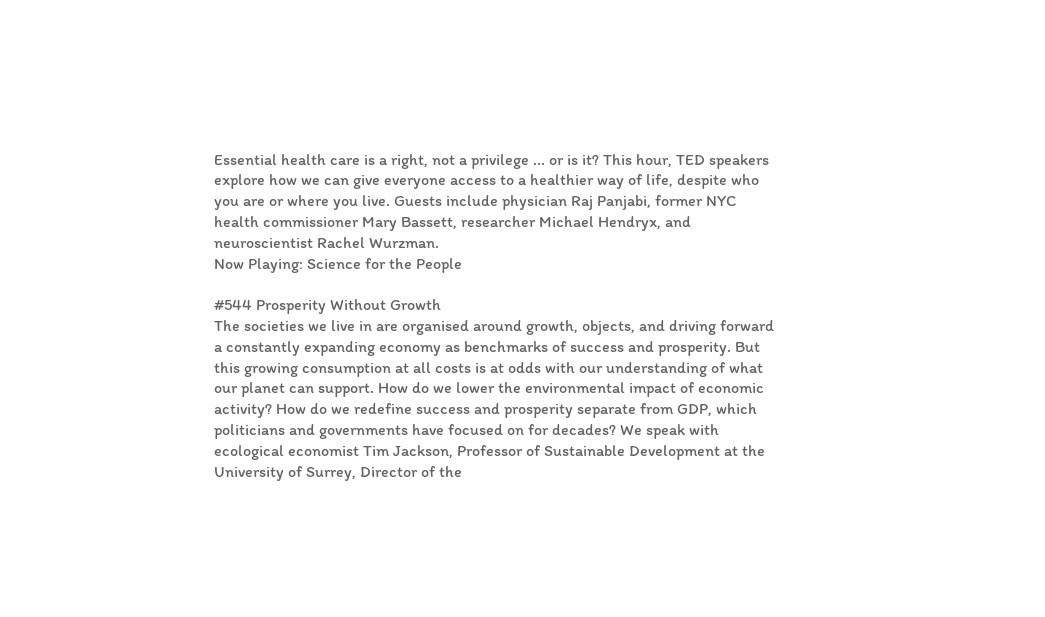Essential health care is a right, not a privilege ... or is it? This hour, TED speakers explore how we can give everyone access to a healthier way of life, despite who you are or where you live. Guests include physician Raj Panjabi, former NYC health commissioner Mary Bassett, researcher Michael Hendryx, and neuroscientist Rachel Wurzman.
Now Playing: Science for the People

#544 Prosperity Without Growth
The societies we live in are organised around growth, objects, and driving forward a constantly expanding economy as benchmarks of success and prosperity. But this growing consumption at all costs is at odds with our understanding of what our planet can support. How do we lower the environmental impact of economic activity? How do we redefine success and prosperity separate from GDP, which politicians and governments have focused on for decades? We speak with ecological economist Tim Jackson, Professor of Sustainable Development at the University of Surrey, Director of the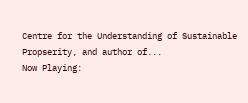Centre for the Understanding of Sustainable Propserity, and author of...
Now Playing: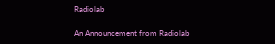Radiolab

An Announcement from Radiolab